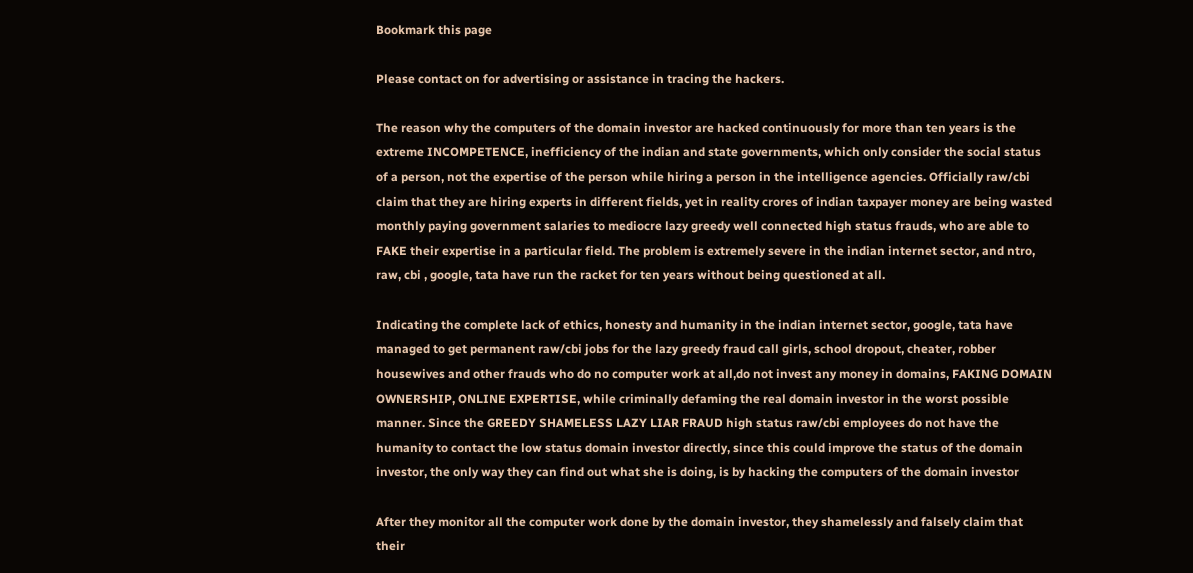Bookmark this page

Please contact on for advertising or assistance in tracing the hackers.

The reason why the computers of the domain investor are hacked continuously for more than ten years is the extreme INCOMPETENCE, inefficiency of the indian and state governments, which only consider the social status of a person, not the expertise of the person while hiring a person in the intelligence agencies. Officially raw/cbi claim that they are hiring experts in different fields, yet in reality crores of indian taxpayer money are being wasted monthly paying government salaries to mediocre lazy greedy well connected high status frauds, who are able to FAKE their expertise in a particular field. The problem is extremely severe in the indian internet sector, and ntro, raw, cbi , google, tata have run the racket for ten years without being questioned at all.

Indicating the complete lack of ethics, honesty and humanity in the indian internet sector, google, tata have managed to get permanent raw/cbi jobs for the lazy greedy fraud call girls, school dropout, cheater, robber housewives and other frauds who do no computer work at all,do not invest any money in domains, FAKING DOMAIN OWNERSHIP, ONLINE EXPERTISE, while criminally defaming the real domain investor in the worst possible manner. Since the GREEDY SHAMELESS LAZY LIAR FRAUD high status raw/cbi employees do not have the humanity to contact the low status domain investor directly, since this could improve the status of the domain investor, the only way they can find out what she is doing, is by hacking the computers of the domain investor

After they monitor all the computer work done by the domain investor, they shamelessly and falsely claim that their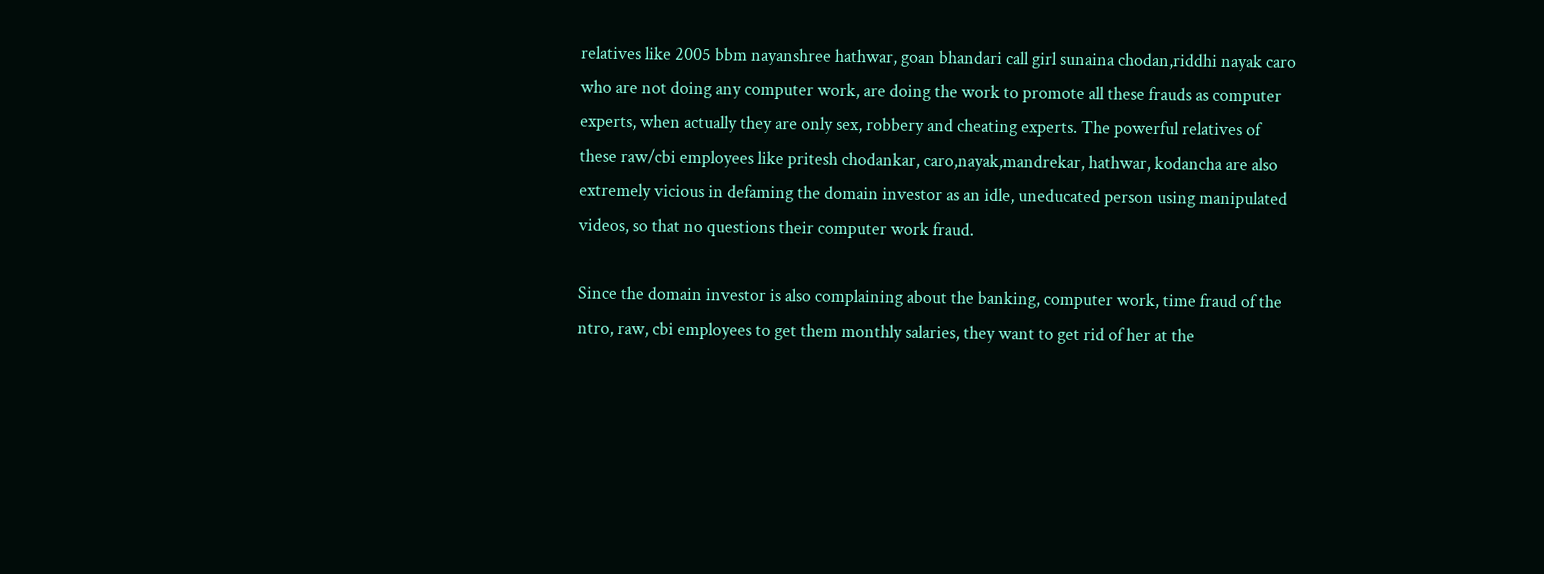relatives like 2005 bbm nayanshree hathwar, goan bhandari call girl sunaina chodan,riddhi nayak caro who are not doing any computer work, are doing the work to promote all these frauds as computer experts, when actually they are only sex, robbery and cheating experts. The powerful relatives of these raw/cbi employees like pritesh chodankar, caro,nayak,mandrekar, hathwar, kodancha are also extremely vicious in defaming the domain investor as an idle, uneducated person using manipulated videos, so that no questions their computer work fraud.

Since the domain investor is also complaining about the banking, computer work, time fraud of the ntro, raw, cbi employees to get them monthly salaries, they want to get rid of her at the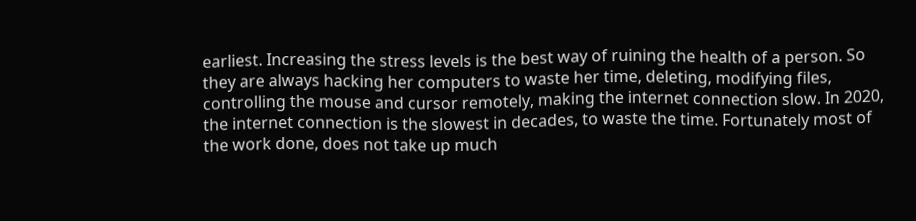earliest. Increasing the stress levels is the best way of ruining the health of a person. So they are always hacking her computers to waste her time, deleting, modifying files, controlling the mouse and cursor remotely, making the internet connection slow. In 2020, the internet connection is the slowest in decades, to waste the time. Fortunately most of the work done, does not take up much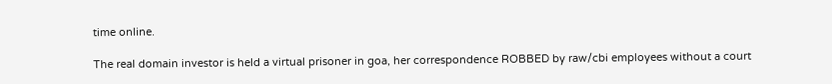time online.

The real domain investor is held a virtual prisoner in goa, her correspondence ROBBED by raw/cbi employees without a court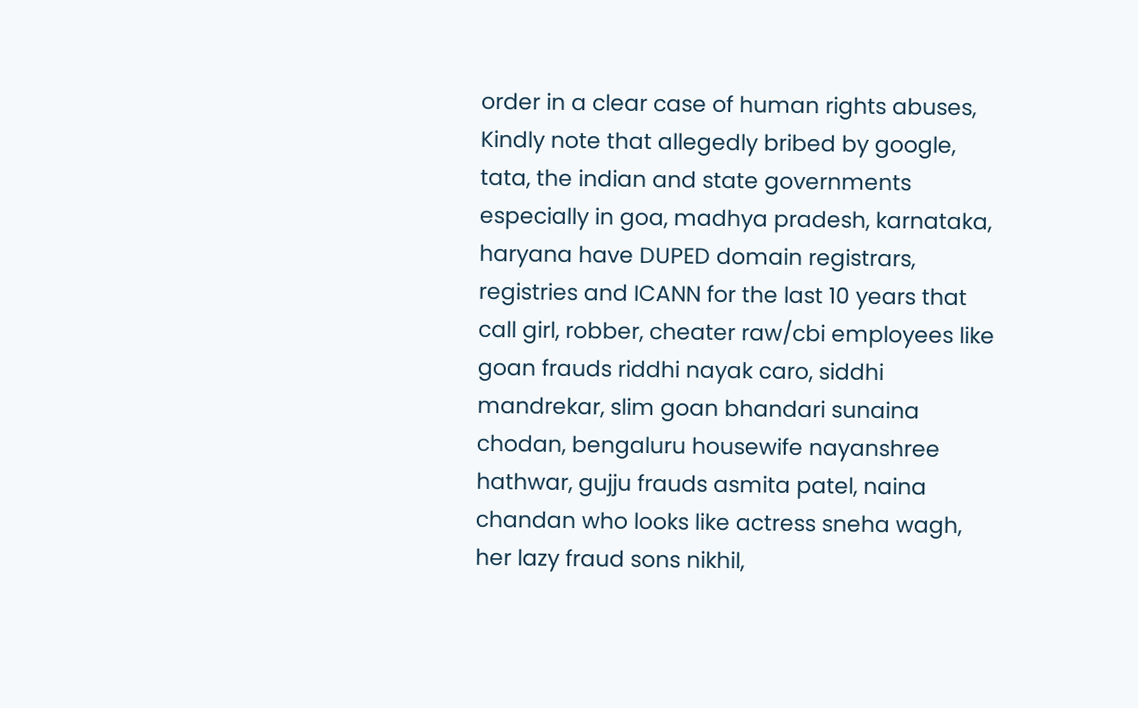order in a clear case of human rights abuses, Kindly note that allegedly bribed by google, tata, the indian and state governments especially in goa, madhya pradesh, karnataka, haryana have DUPED domain registrars, registries and ICANN for the last 10 years that call girl, robber, cheater raw/cbi employees like goan frauds riddhi nayak caro, siddhi mandrekar, slim goan bhandari sunaina chodan, bengaluru housewife nayanshree hathwar, gujju frauds asmita patel, naina chandan who looks like actress sneha wagh, her lazy fraud sons nikhil,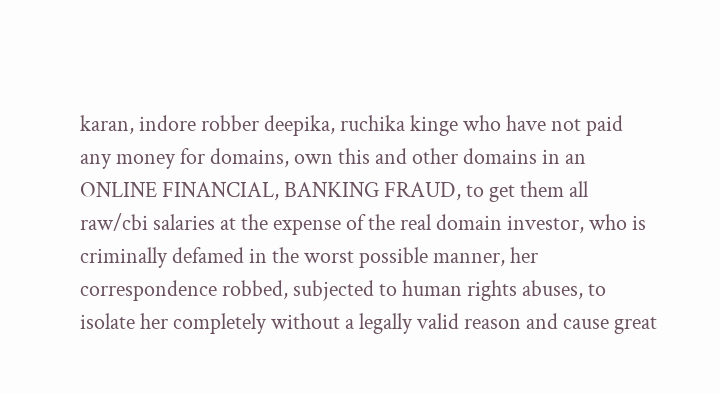karan, indore robber deepika, ruchika kinge who have not paid any money for domains, own this and other domains in an ONLINE FINANCIAL, BANKING FRAUD, to get them all raw/cbi salaries at the expense of the real domain investor, who is criminally defamed in the worst possible manner, her correspondence robbed, subjected to human rights abuses, to isolate her completely without a legally valid reason and cause great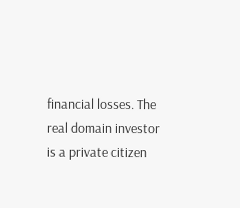financial losses. The real domain investor is a private citizen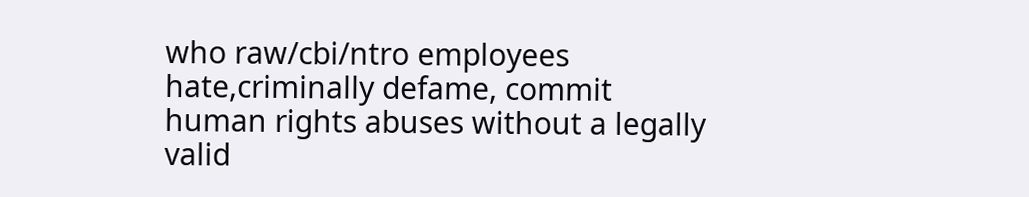who raw/cbi/ntro employees hate,criminally defame, commit human rights abuses without a legally valid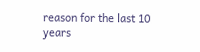reason for the last 10 years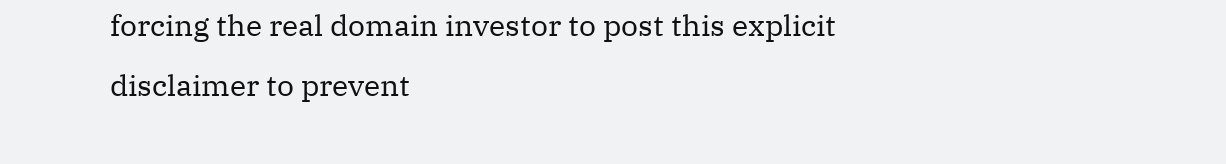forcing the real domain investor to post this explicit disclaimer to prevent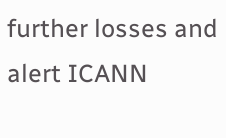further losses and alert ICANN